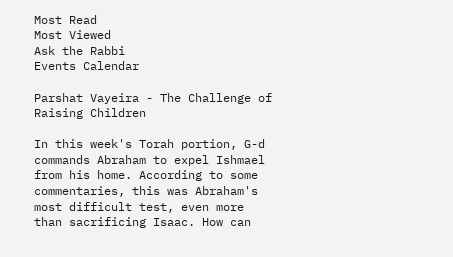Most Read
Most Viewed
Ask the Rabbi
Events Calendar

Parshat Vayeira - The Challenge of Raising Children

In this week's Torah portion, G-d commands Abraham to expel Ishmael from his home. According to some commentaries, this was Abraham's most difficult test, even more than sacrificing Isaac. How can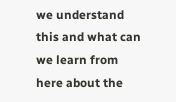we understand this and what can we learn from here about the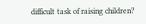difficult task of raising children?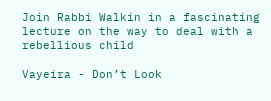Join Rabbi Walkin in a fascinating lecture on the way to deal with a rebellious child

Vayeira - Don’t Look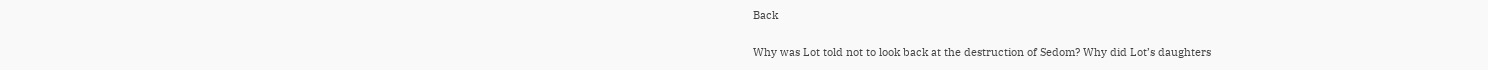Back

Why was Lot told not to look back at the destruction of Sedom? Why did Lot’s daughters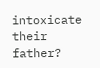intoxicate their father?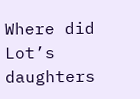Where did Lot’s daughters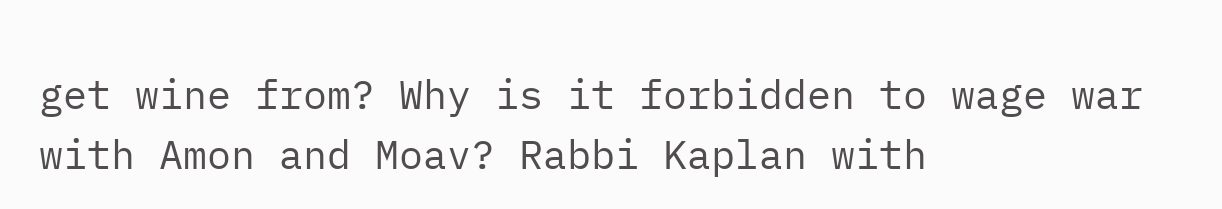get wine from? Why is it forbidden to wage war with Amon and Moav? Rabbi Kaplan with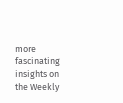more fascinating insights on the Weekly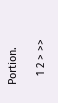Portion.

   1 2 > >>